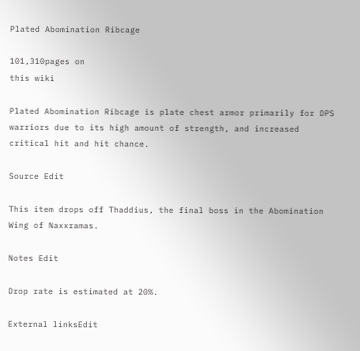Plated Abomination Ribcage

101,310pages on
this wiki

Plated Abomination Ribcage is plate chest armor primarily for DPS warriors due to its high amount of strength, and increased critical hit and hit chance.

Source Edit

This item drops off Thaddius, the final boss in the Abomination Wing of Naxxramas.

Notes Edit

Drop rate is estimated at 20%.

External linksEdit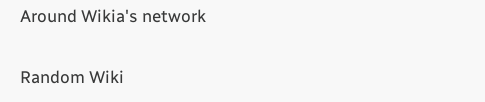Around Wikia's network

Random Wiki